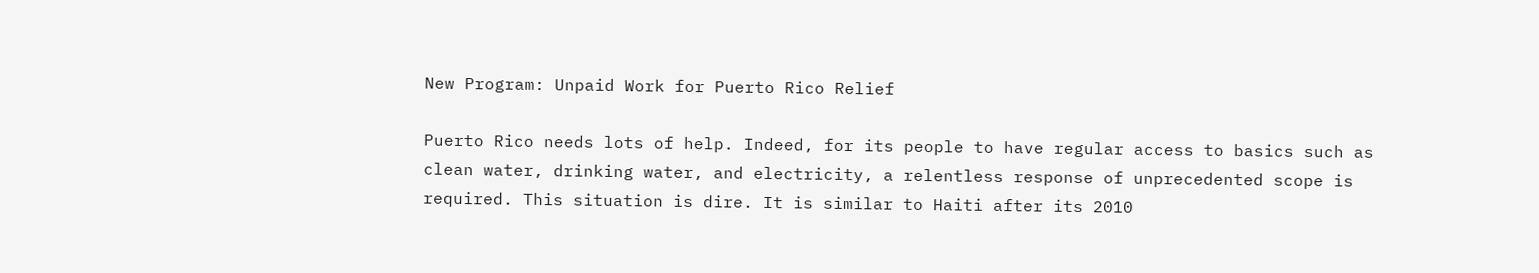New Program: Unpaid Work for Puerto Rico Relief

Puerto Rico needs lots of help. Indeed, for its people to have regular access to basics such as clean water, drinking water, and electricity, a relentless response of unprecedented scope is required. This situation is dire. It is similar to Haiti after its 2010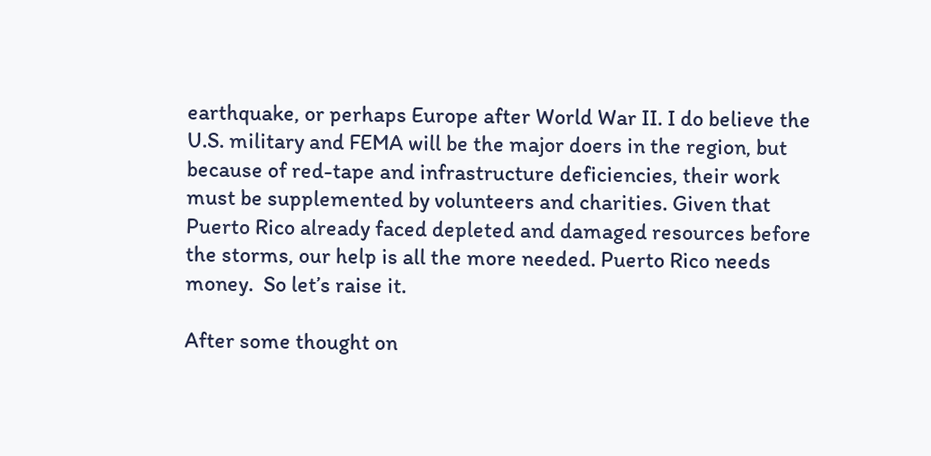earthquake, or perhaps Europe after World War II. I do believe the U.S. military and FEMA will be the major doers in the region, but because of red-tape and infrastructure deficiencies, their work must be supplemented by volunteers and charities. Given that Puerto Rico already faced depleted and damaged resources before the storms, our help is all the more needed. Puerto Rico needs money.  So let’s raise it.

After some thought on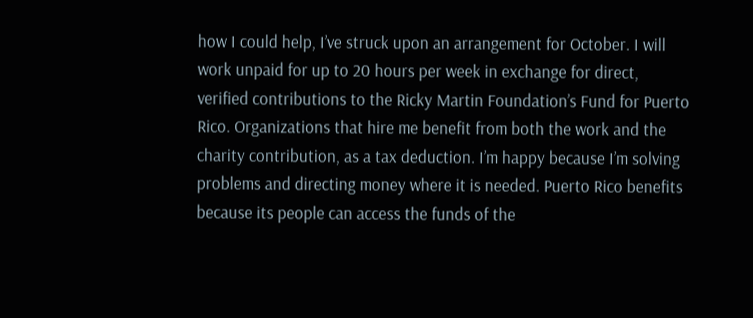how I could help, I’ve struck upon an arrangement for October. I will work unpaid for up to 20 hours per week in exchange for direct, verified contributions to the Ricky Martin Foundation’s Fund for Puerto Rico. Organizations that hire me benefit from both the work and the charity contribution, as a tax deduction. I’m happy because I’m solving problems and directing money where it is needed. Puerto Rico benefits because its people can access the funds of the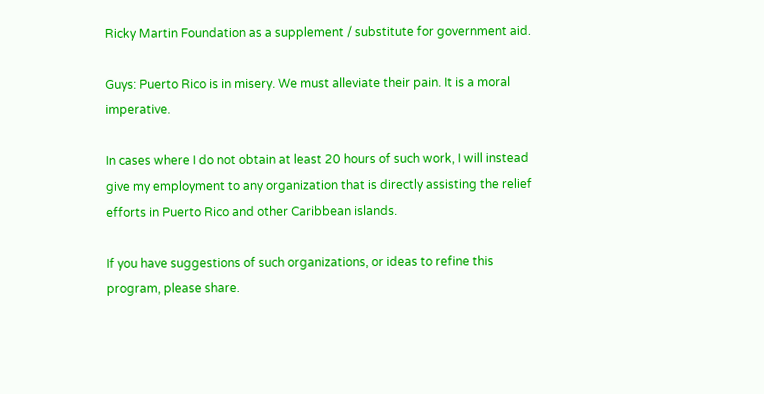Ricky Martin Foundation as a supplement / substitute for government aid.

Guys: Puerto Rico is in misery. We must alleviate their pain. It is a moral imperative.

In cases where I do not obtain at least 20 hours of such work, I will instead give my employment to any organization that is directly assisting the relief efforts in Puerto Rico and other Caribbean islands.

If you have suggestions of such organizations, or ideas to refine this program, please share.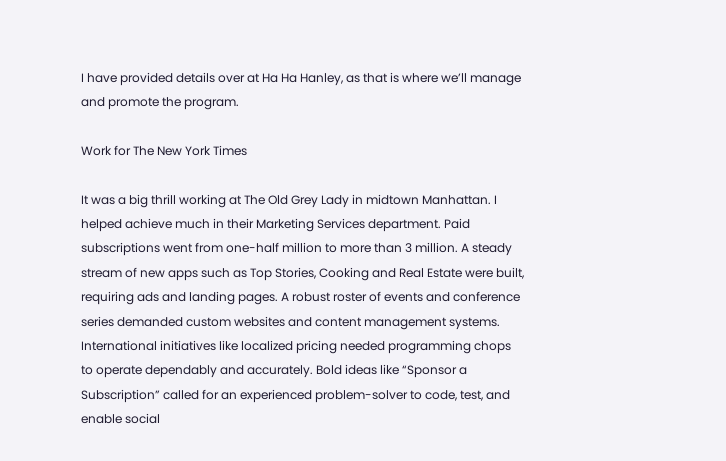I have provided details over at Ha Ha Hanley, as that is where we’ll manage and promote the program.

Work for The New York Times

It was a big thrill working at The Old Grey Lady in midtown Manhattan. I helped achieve much in their Marketing Services department. Paid subscriptions went from one-half million to more than 3 million. A steady stream of new apps such as Top Stories, Cooking and Real Estate were built, requiring ads and landing pages. A robust roster of events and conference series demanded custom websites and content management systems. International initiatives like localized pricing needed programming chops to operate dependably and accurately. Bold ideas like “Sponsor a Subscription” called for an experienced problem-solver to code, test, and enable social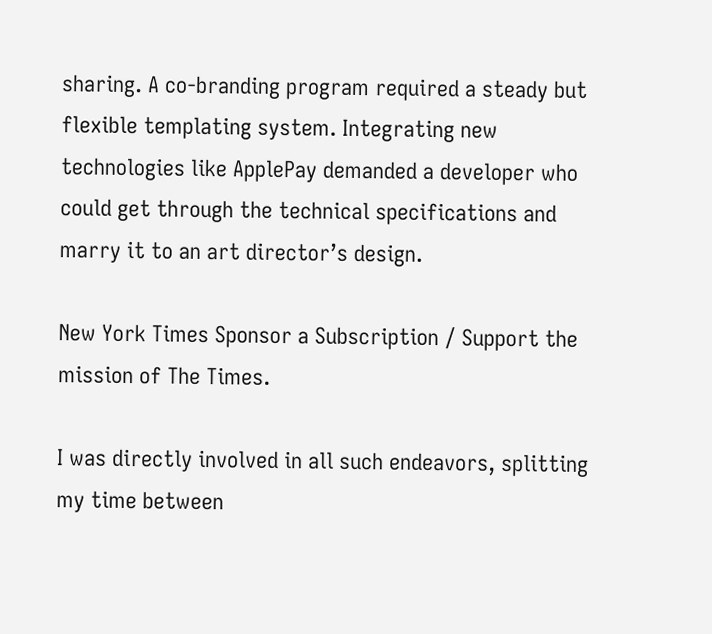sharing. A co-branding program required a steady but flexible templating system. Integrating new technologies like ApplePay demanded a developer who could get through the technical specifications and marry it to an art director’s design.

New York Times Sponsor a Subscription / Support the mission of The Times.

I was directly involved in all such endeavors, splitting my time between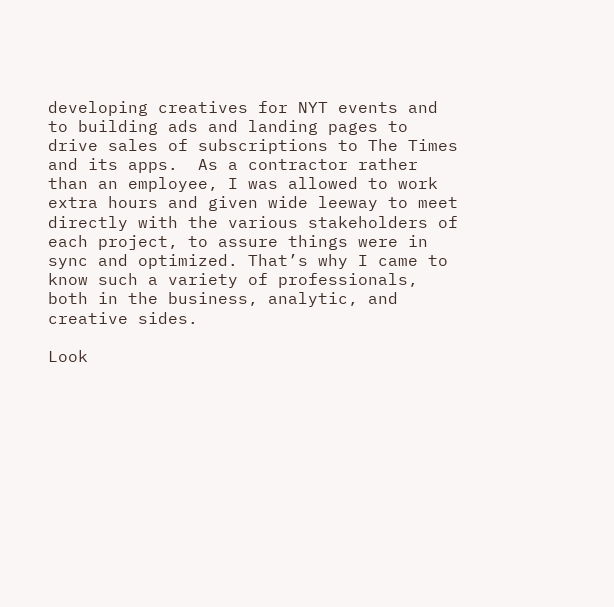developing creatives for NYT events and to building ads and landing pages to drive sales of subscriptions to The Times and its apps.  As a contractor rather than an employee, I was allowed to work extra hours and given wide leeway to meet directly with the various stakeholders of each project, to assure things were in sync and optimized. That’s why I came to know such a variety of professionals, both in the business, analytic, and creative sides.

Look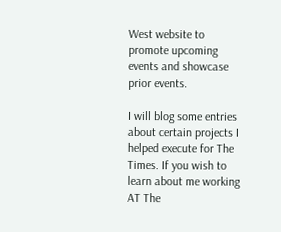West website to promote upcoming events and showcase prior events.

I will blog some entries about certain projects I helped execute for The Times. If you wish to learn about me working AT The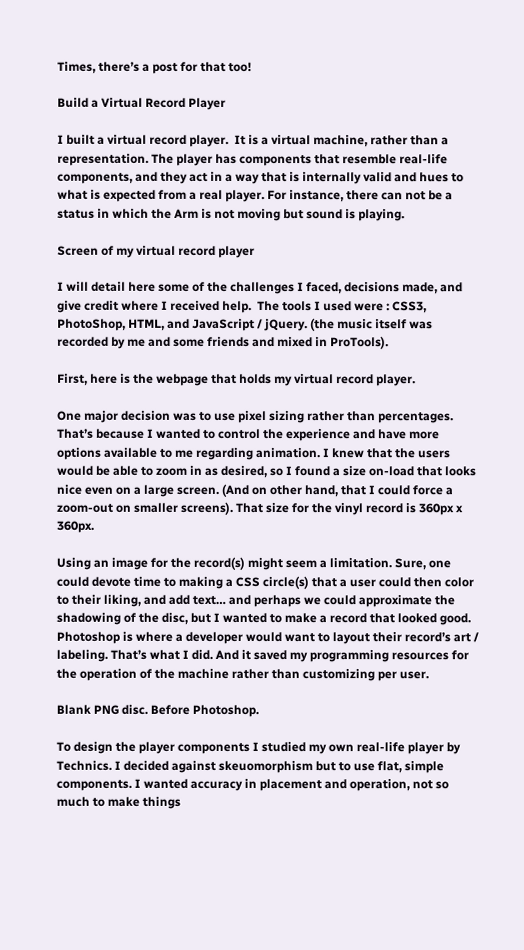Times, there’s a post for that too!

Build a Virtual Record Player

I built a virtual record player.  It is a virtual machine, rather than a representation. The player has components that resemble real-life components, and they act in a way that is internally valid and hues to what is expected from a real player. For instance, there can not be a status in which the Arm is not moving but sound is playing.

Screen of my virtual record player

I will detail here some of the challenges I faced, decisions made, and give credit where I received help.  The tools I used were : CSS3, PhotoShop, HTML, and JavaScript / jQuery. (the music itself was recorded by me and some friends and mixed in ProTools).

First, here is the webpage that holds my virtual record player.

One major decision was to use pixel sizing rather than percentages. That’s because I wanted to control the experience and have more options available to me regarding animation. I knew that the users would be able to zoom in as desired, so I found a size on-load that looks nice even on a large screen. (And on other hand, that I could force a zoom-out on smaller screens). That size for the vinyl record is 360px x 360px.

Using an image for the record(s) might seem a limitation. Sure, one could devote time to making a CSS circle(s) that a user could then color to their liking, and add text… and perhaps we could approximate the shadowing of the disc, but I wanted to make a record that looked good. Photoshop is where a developer would want to layout their record’s art / labeling. That’s what I did. And it saved my programming resources for the operation of the machine rather than customizing per user.

Blank PNG disc. Before Photoshop.

To design the player components I studied my own real-life player by Technics. I decided against skeuomorphism but to use flat, simple components. I wanted accuracy in placement and operation, not so much to make things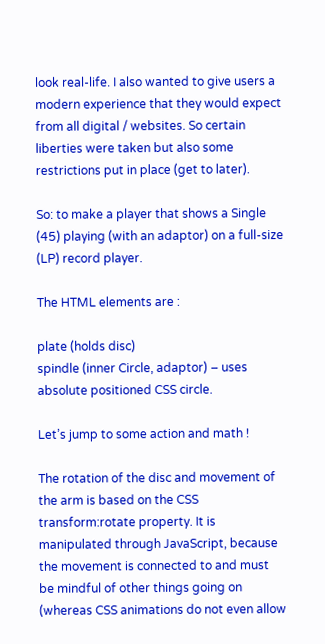look real-life. I also wanted to give users a modern experience that they would expect from all digital / websites. So certain liberties were taken but also some restrictions put in place (get to later).

So: to make a player that shows a Single (45) playing (with an adaptor) on a full-size (LP) record player.

The HTML elements are :

plate (holds disc)
spindle (inner Circle, adaptor) – uses absolute positioned CSS circle.

Let’s jump to some action and math !

The rotation of the disc and movement of the arm is based on the CSS transform:rotate property. It is manipulated through JavaScript, because the movement is connected to and must be mindful of other things going on (whereas CSS animations do not even allow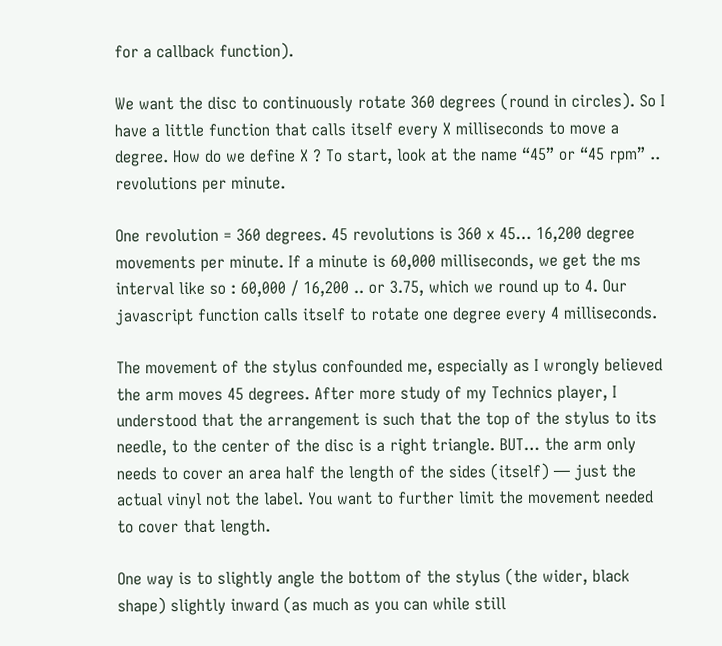for a callback function).

We want the disc to continuously rotate 360 degrees (round in circles). So I have a little function that calls itself every X milliseconds to move a degree. How do we define X ? To start, look at the name “45” or “45 rpm” .. revolutions per minute.

One revolution = 360 degrees. 45 revolutions is 360 x 45… 16,200 degree movements per minute. If a minute is 60,000 milliseconds, we get the ms interval like so : 60,000 / 16,200 .. or 3.75, which we round up to 4. Our javascript function calls itself to rotate one degree every 4 milliseconds.

The movement of the stylus confounded me, especially as I wrongly believed the arm moves 45 degrees. After more study of my Technics player, I understood that the arrangement is such that the top of the stylus to its needle, to the center of the disc is a right triangle. BUT… the arm only needs to cover an area half the length of the sides (itself) — just the actual vinyl not the label. You want to further limit the movement needed to cover that length.

One way is to slightly angle the bottom of the stylus (the wider, black shape) slightly inward (as much as you can while still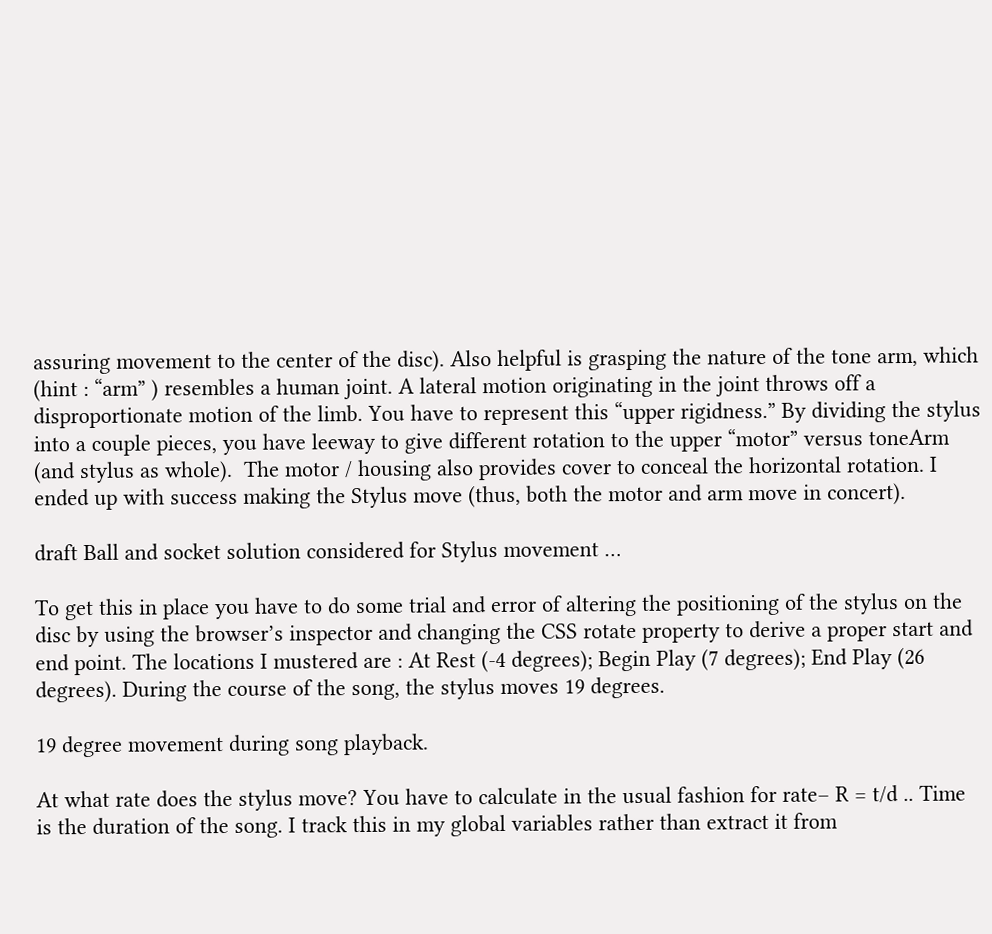assuring movement to the center of the disc). Also helpful is grasping the nature of the tone arm, which (hint : “arm” ) resembles a human joint. A lateral motion originating in the joint throws off a disproportionate motion of the limb. You have to represent this “upper rigidness.” By dividing the stylus into a couple pieces, you have leeway to give different rotation to the upper “motor” versus toneArm (and stylus as whole).  The motor / housing also provides cover to conceal the horizontal rotation. I ended up with success making the Stylus move (thus, both the motor and arm move in concert).

draft Ball and socket solution considered for Stylus movement …

To get this in place you have to do some trial and error of altering the positioning of the stylus on the disc by using the browser’s inspector and changing the CSS rotate property to derive a proper start and end point. The locations I mustered are : At Rest (-4 degrees); Begin Play (7 degrees); End Play (26 degrees). During the course of the song, the stylus moves 19 degrees.

19 degree movement during song playback.

At what rate does the stylus move? You have to calculate in the usual fashion for rate– R = t/d .. Time is the duration of the song. I track this in my global variables rather than extract it from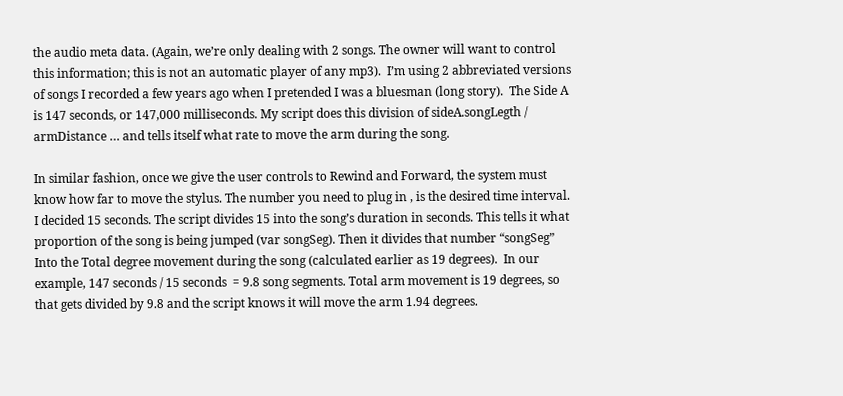the audio meta data. (Again, we’re only dealing with 2 songs. The owner will want to control this information; this is not an automatic player of any mp3).  I’m using 2 abbreviated versions of songs I recorded a few years ago when I pretended I was a bluesman (long story).  The Side A is 147 seconds, or 147,000 milliseconds. My script does this division of sideA.songLegth / armDistance … and tells itself what rate to move the arm during the song.

In similar fashion, once we give the user controls to Rewind and Forward, the system must know how far to move the stylus. The number you need to plug in , is the desired time interval. I decided 15 seconds. The script divides 15 into the song’s duration in seconds. This tells it what proportion of the song is being jumped (var songSeg). Then it divides that number “songSeg” Into the Total degree movement during the song (calculated earlier as 19 degrees).  In our example, 147 seconds / 15 seconds  = 9.8 song segments. Total arm movement is 19 degrees, so that gets divided by 9.8 and the script knows it will move the arm 1.94 degrees.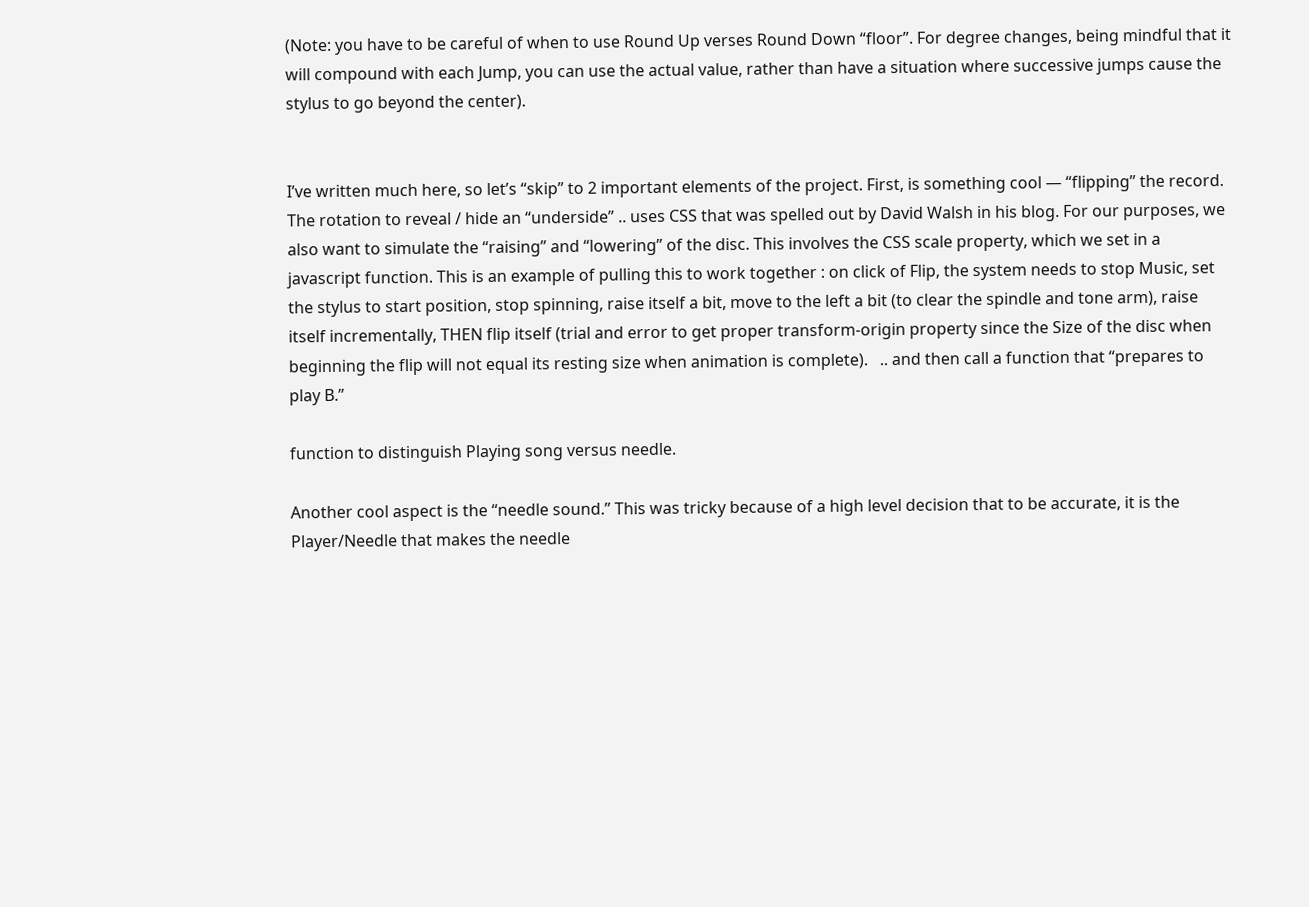(Note: you have to be careful of when to use Round Up verses Round Down “floor”. For degree changes, being mindful that it will compound with each Jump, you can use the actual value, rather than have a situation where successive jumps cause the stylus to go beyond the center).


I’ve written much here, so let’s “skip” to 2 important elements of the project. First, is something cool — “flipping” the record. The rotation to reveal / hide an “underside” .. uses CSS that was spelled out by David Walsh in his blog. For our purposes, we also want to simulate the “raising” and “lowering” of the disc. This involves the CSS scale property, which we set in a javascript function. This is an example of pulling this to work together : on click of Flip, the system needs to stop Music, set the stylus to start position, stop spinning, raise itself a bit, move to the left a bit (to clear the spindle and tone arm), raise itself incrementally, THEN flip itself (trial and error to get proper transform-origin property since the Size of the disc when beginning the flip will not equal its resting size when animation is complete).   .. and then call a function that “prepares to play B.”

function to distinguish Playing song versus needle.

Another cool aspect is the “needle sound.” This was tricky because of a high level decision that to be accurate, it is the Player/Needle that makes the needle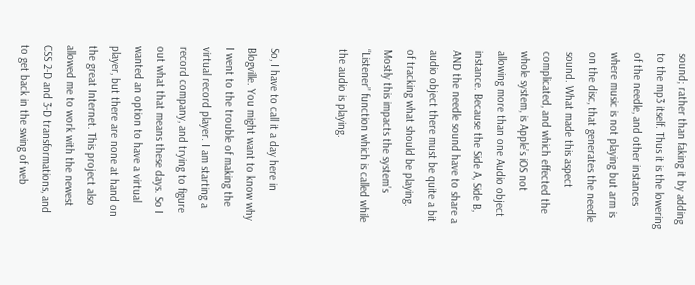sound; rather than faking it by adding to the mp3 itself. Thus it is the lowering of the needle, and other instances where music is not playing but arm is on the disc, that generates the needle sound. What made this aspect complicated, and which effected the whole system, is Apple’s iOS not allowing more than one Audio object instance. Because the Side A, Side B, AND the needle sound have to share a audio object there must be quite a bit of tracking what should be playing.  Mostly this impacts the system’s “Listener” function which is called while the audio is playing.


So, I have to call it a day here in Blogville. You might want to know why I went to the trouble of making the virtual record player. I am starting a record company, and trying to figure out what that means these days. So I wanted an option to have a virtual player, but there are none at hand on the great Internet. This project also allowed me to work with the newest CSS 2-D and 3-D transformations, and to get back in the swing of web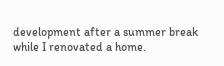development after a summer break while I renovated a home.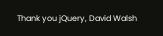Thank you jQuery, David Walsh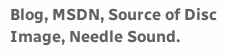Blog, MSDN, Source of Disc Image, Needle Sound.